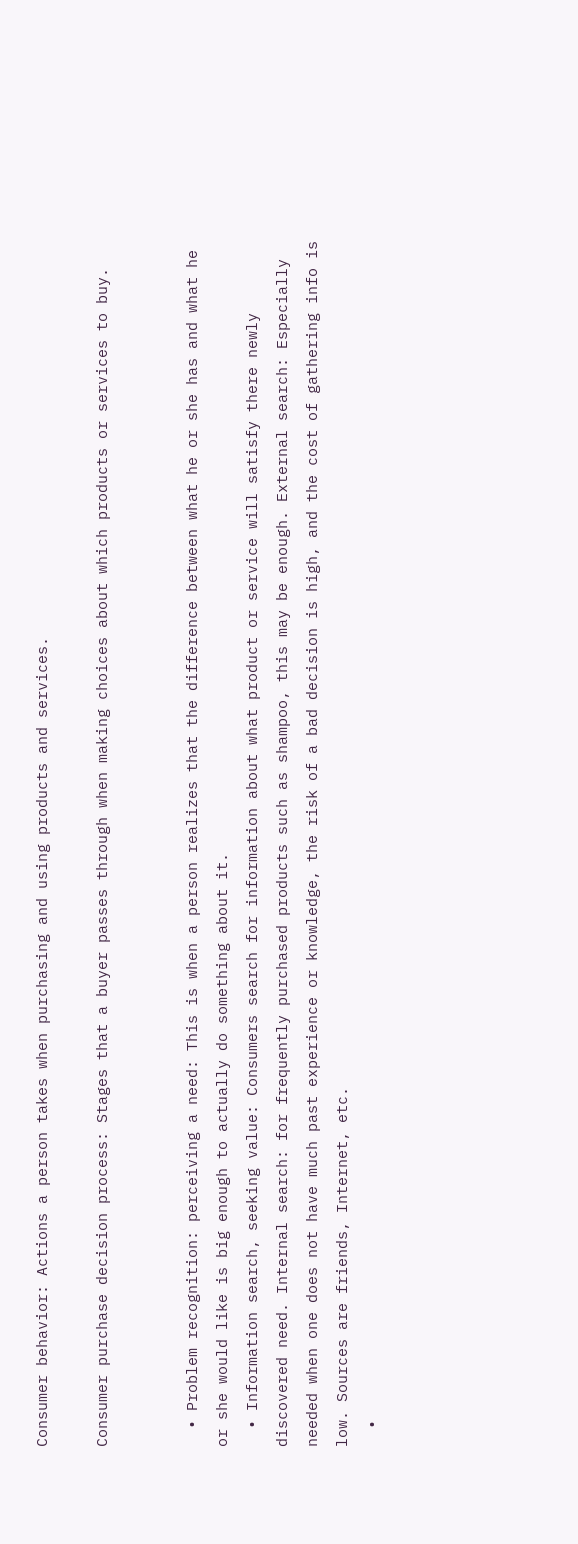Consumer behavior: Actions a person takes when purchasing and using products and services.

Consumer purchase decision process: Stages that a buyer passes through when making choices about which products or services to buy.


  • Problem recognition: perceiving a need: This is when a person realizes that the difference between what he or she has and what he or she would like is big enough to actually do something about it.
  • Information search, seeking value: Consumers search for information about what product or service will satisfy there newly discovered need. Internal search: for frequently purchased products such as shampoo, this may be enough. External search: Especially needed when one does not have much past experience or knowledge, the risk of a bad decision is high, and the cost of gathering info is low. Sources are friends, Internet, etc.
  •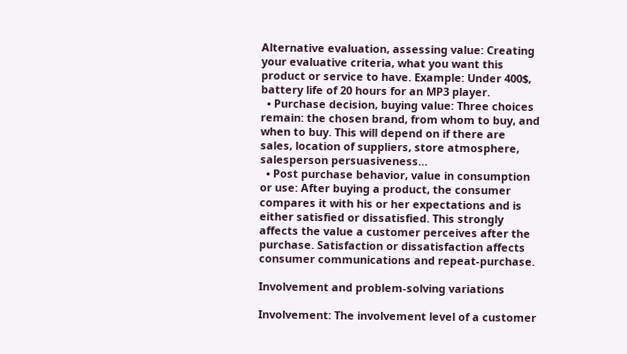Alternative evaluation, assessing value: Creating your evaluative criteria, what you want this product or service to have. Example: Under 400$, battery life of 20 hours for an MP3 player.
  • Purchase decision, buying value: Three choices remain: the chosen brand, from whom to buy, and when to buy. This will depend on if there are sales, location of suppliers, store atmosphere, salesperson persuasiveness…
  • Post purchase behavior, value in consumption or use: After buying a product, the consumer compares it with his or her expectations and is either satisfied or dissatisfied. This strongly affects the value a customer perceives after the purchase. Satisfaction or dissatisfaction affects consumer communications and repeat-purchase.

Involvement and problem-solving variations

Involvement: The involvement level of a customer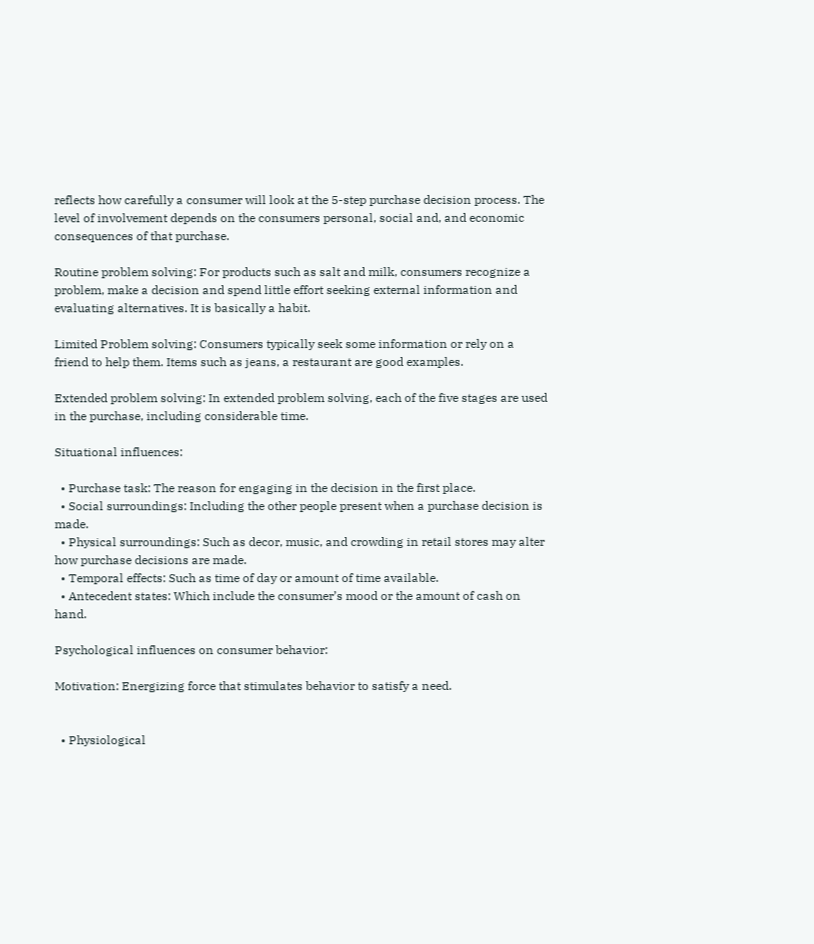reflects how carefully a consumer will look at the 5-step purchase decision process. The level of involvement depends on the consumers personal, social and, and economic consequences of that purchase.

Routine problem solving: For products such as salt and milk, consumers recognize a problem, make a decision and spend little effort seeking external information and evaluating alternatives. It is basically a habit.

Limited Problem solving: Consumers typically seek some information or rely on a friend to help them. Items such as jeans, a restaurant are good examples.

Extended problem solving: In extended problem solving, each of the five stages are used in the purchase, including considerable time.

Situational influences:

  • Purchase task: The reason for engaging in the decision in the first place.
  • Social surroundings: Including the other people present when a purchase decision is made.
  • Physical surroundings: Such as decor, music, and crowding in retail stores may alter how purchase decisions are made.
  • Temporal effects: Such as time of day or amount of time available.
  • Antecedent states: Which include the consumer’s mood or the amount of cash on hand.

Psychological influences on consumer behavior:

Motivation: Energizing force that stimulates behavior to satisfy a need.


  • Physiological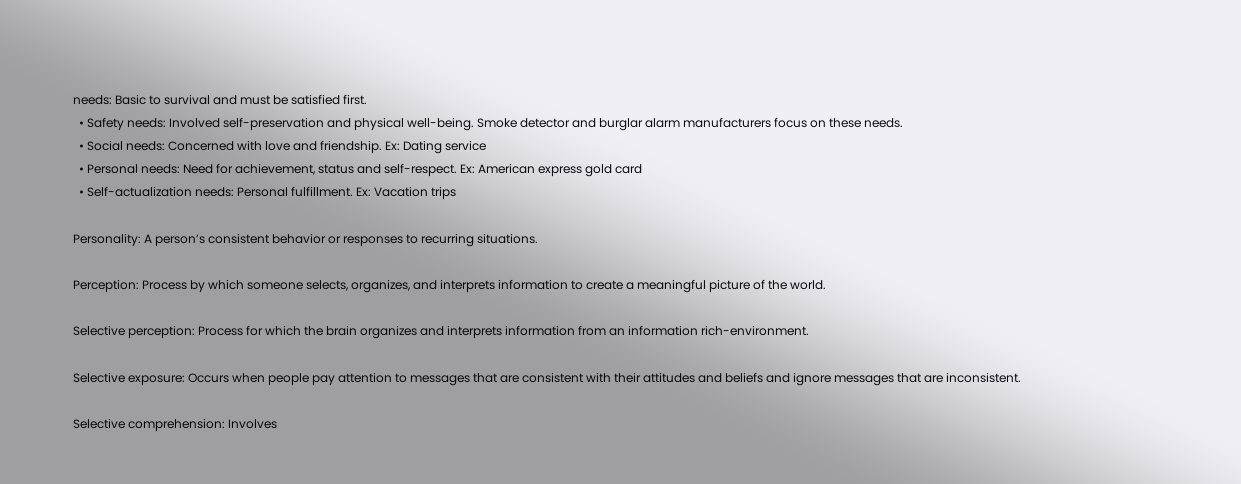needs: Basic to survival and must be satisfied first.
  • Safety needs: Involved self-preservation and physical well-being. Smoke detector and burglar alarm manufacturers focus on these needs.
  • Social needs: Concerned with love and friendship. Ex: Dating service
  • Personal needs: Need for achievement, status and self-respect. Ex: American express gold card
  • Self-actualization needs: Personal fulfillment. Ex: Vacation trips

Personality: A person’s consistent behavior or responses to recurring situations.

Perception: Process by which someone selects, organizes, and interprets information to create a meaningful picture of the world.

Selective perception: Process for which the brain organizes and interprets information from an information rich-environment.

Selective exposure: Occurs when people pay attention to messages that are consistent with their attitudes and beliefs and ignore messages that are inconsistent.

Selective comprehension: Involves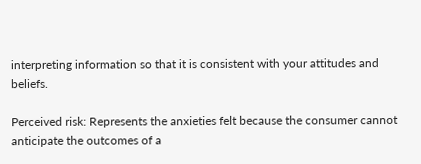interpreting information so that it is consistent with your attitudes and beliefs.

Perceived risk: Represents the anxieties felt because the consumer cannot anticipate the outcomes of a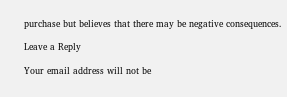purchase but believes that there may be negative consequences.

Leave a Reply

Your email address will not be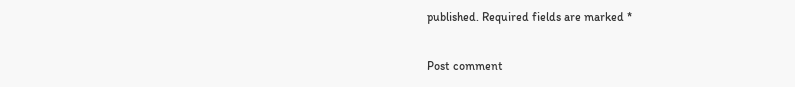published. Required fields are marked *

Post comment